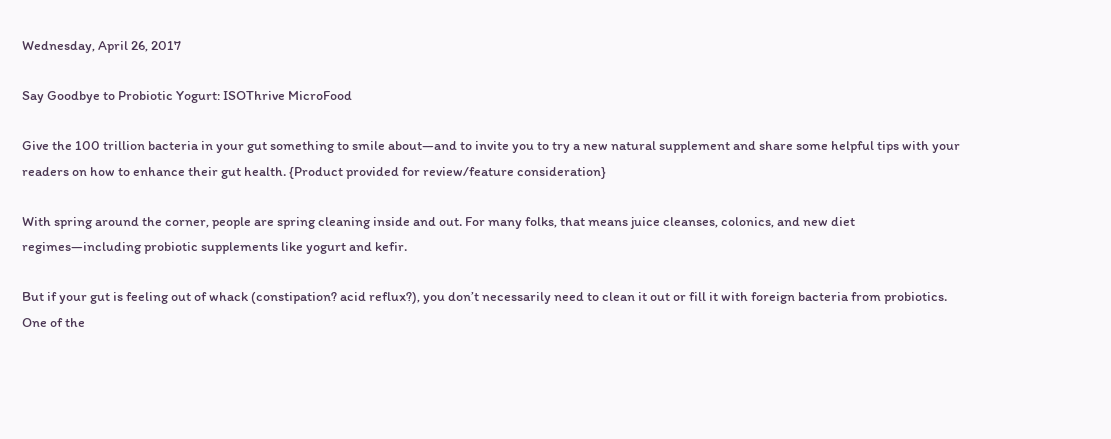Wednesday, April 26, 2017

Say Goodbye to Probiotic Yogurt: ISOThrive MicroFood

Give the 100 trillion bacteria in your gut something to smile about—and to invite you to try a new natural supplement and share some helpful tips with your readers on how to enhance their gut health. {Product provided for review/feature consideration}

With spring around the corner, people are spring cleaning inside and out. For many folks, that means juice cleanses, colonics, and new diet regimes—including probiotic supplements like yogurt and kefir.

But if your gut is feeling out of whack (constipation? acid reflux?), you don’t necessarily need to clean it out or fill it with foreign bacteria from probiotics. One of the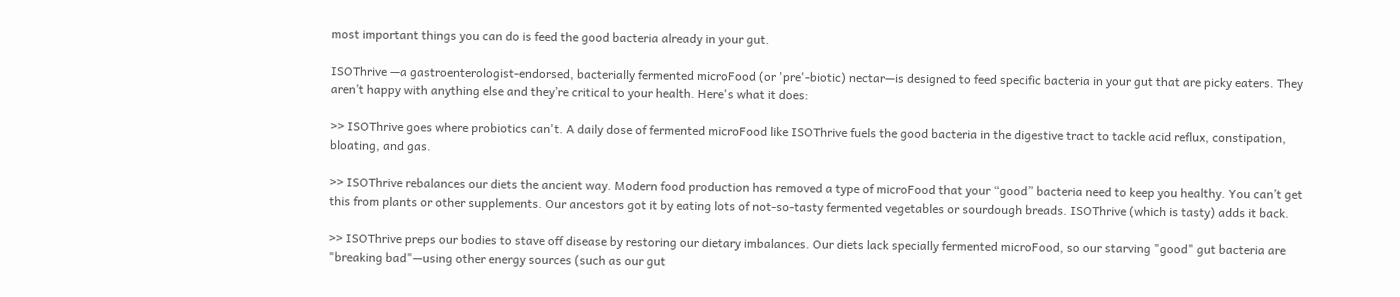most important things you can do is feed the good bacteria already in your gut.

ISOThrive —a gastroenterologist-endorsed, bacterially fermented microFood (or 'pre'-biotic) nectar—is designed to feed specific bacteria in your gut that are picky eaters. They aren’t happy with anything else and they’re critical to your health. Here's what it does:

>> ISOThrive goes where probiotics can't. A daily dose of fermented microFood like ISOThrive fuels the good bacteria in the digestive tract to tackle acid reflux, constipation, bloating, and gas.

>> ISOThrive rebalances our diets the ancient way. Modern food production has removed a type of microFood that your “good” bacteria need to keep you healthy. You can’t get this from plants or other supplements. Our ancestors got it by eating lots of not-so-tasty fermented vegetables or sourdough breads. ISOThrive (which is tasty) adds it back.

>> ISOThrive preps our bodies to stave off disease by restoring our dietary imbalances. Our diets lack specially fermented microFood, so our starving "good" gut bacteria are "breaking bad"—using other energy sources (such as our gut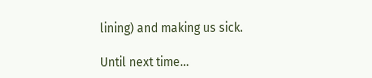lining) and making us sick.

Until next time...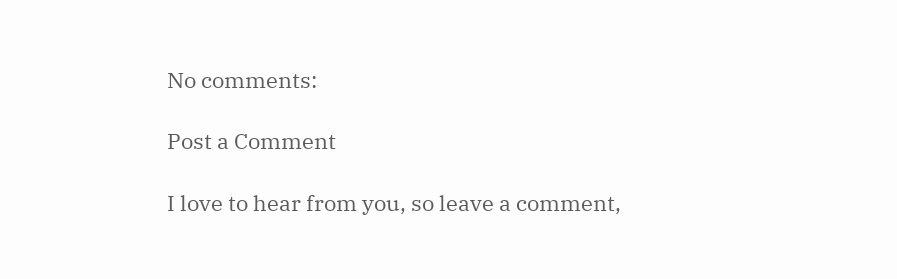No comments:

Post a Comment

I love to hear from you, so leave a comment,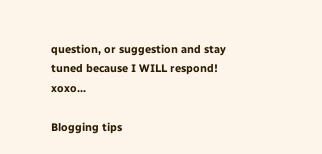question, or suggestion and stay tuned because I WILL respond! xoxo...

Blogging tips